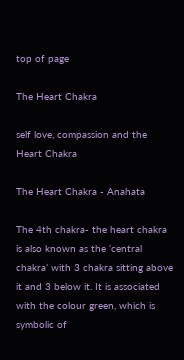top of page

The Heart Chakra

self love, compassion and the Heart Chakra

The Heart Chakra - Anahata

The 4th chakra- the heart chakra is also known as the ‘central chakra’ with 3 chakra sitting above it and 3 below it. It is associated with the colour green, which is symbolic of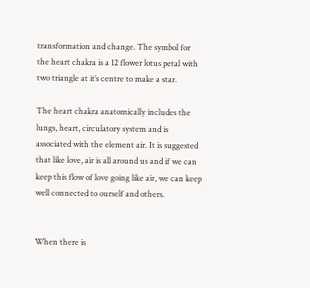transformation and change. The symbol for the heart chakra is a 12 flower lotus petal with two triangle at it’s centre to make a star.

The heart chakra anatomically includes the lungs, heart, circulatory system and is associated with the element air. It is suggested that like love, air is all around us and if we can keep this flow of love going like air, we can keep well connected to ourself and others.


When there is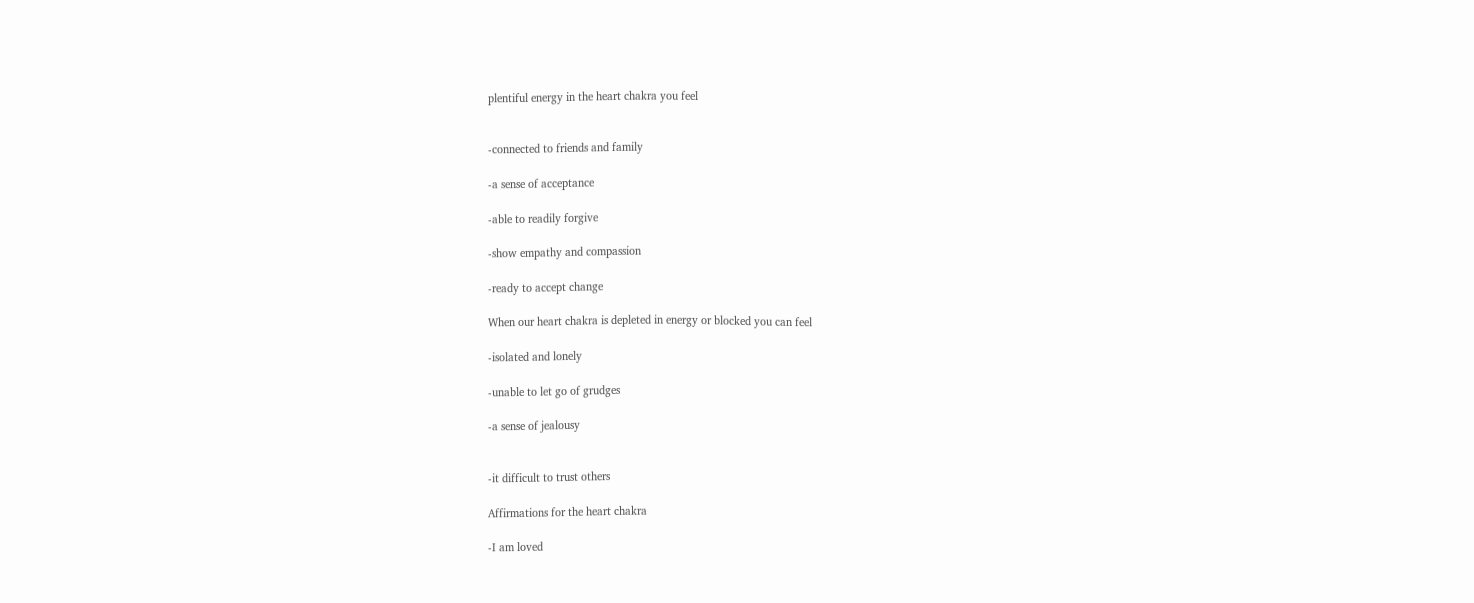plentiful energy in the heart chakra you feel


-connected to friends and family

-a sense of acceptance

-able to readily forgive

-show empathy and compassion

-ready to accept change

When our heart chakra is depleted in energy or blocked you can feel

-isolated and lonely

-unable to let go of grudges

-a sense of jealousy


-it difficult to trust others

Affirmations for the heart chakra

-I am loved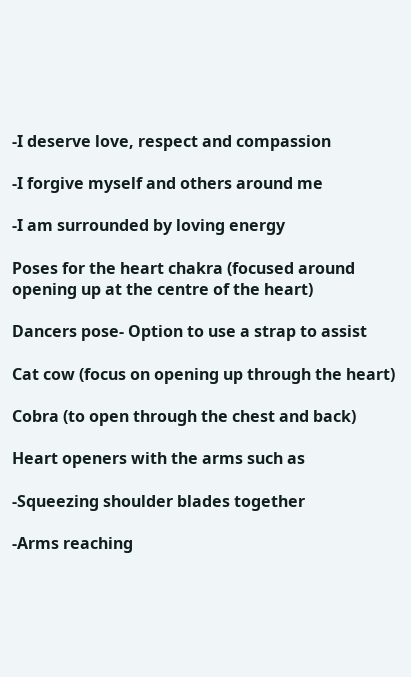-I deserve love, respect and compassion

-I forgive myself and others around me

-I am surrounded by loving energy

Poses for the heart chakra (focused around opening up at the centre of the heart)

Dancers pose- Option to use a strap to assist

Cat cow (focus on opening up through the heart)

Cobra (to open through the chest and back)

Heart openers with the arms such as

-Squeezing shoulder blades together

-Arms reaching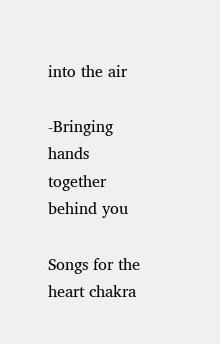into the air

-Bringing hands together behind you

Songs for the heart chakra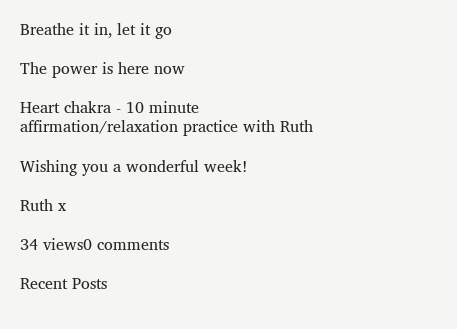Breathe it in, let it go

The power is here now

Heart chakra - 10 minute affirmation/relaxation practice with Ruth

Wishing you a wonderful week!

Ruth x

34 views0 comments

Recent Posts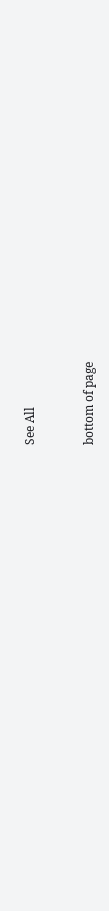See All


bottom of page